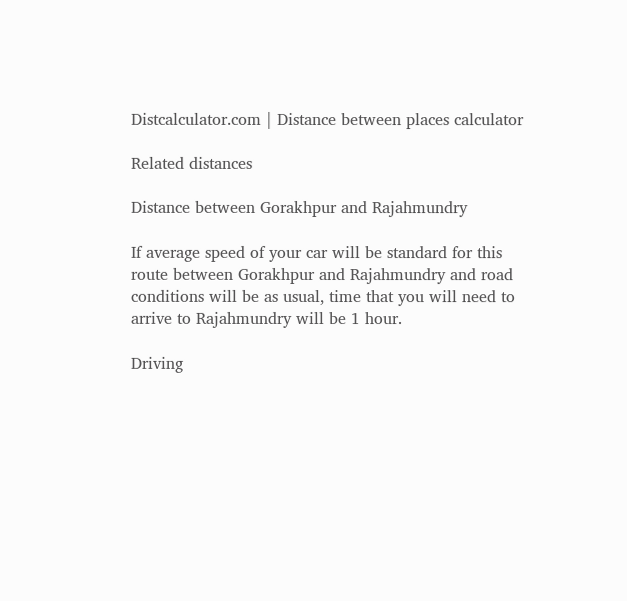Distcalculator.com | Distance between places calculator

Related distances

Distance between Gorakhpur and Rajahmundry

If average speed of your car will be standard for this route between Gorakhpur and Rajahmundry and road conditions will be as usual, time that you will need to arrive to Rajahmundry will be 1 hour.

Driving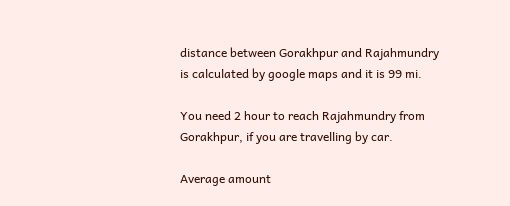distance between Gorakhpur and Rajahmundry is calculated by google maps and it is 99 mi.

You need 2 hour to reach Rajahmundry from Gorakhpur, if you are travelling by car.

Average amount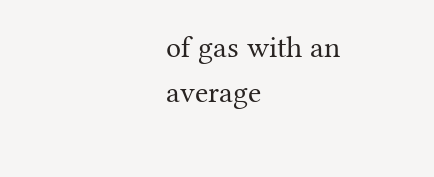of gas with an average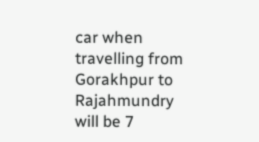car when travelling from Gorakhpur to Rajahmundry will be 7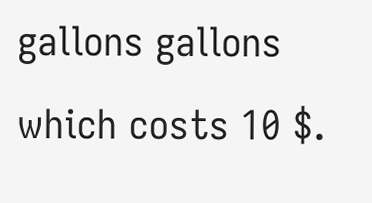gallons gallons which costs 10 $.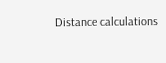Distance calculations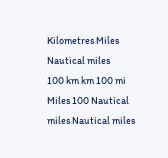Kilometres Miles Nautical miles
100 km km 100 mi Miles 100 Nautical miles Nautical miles